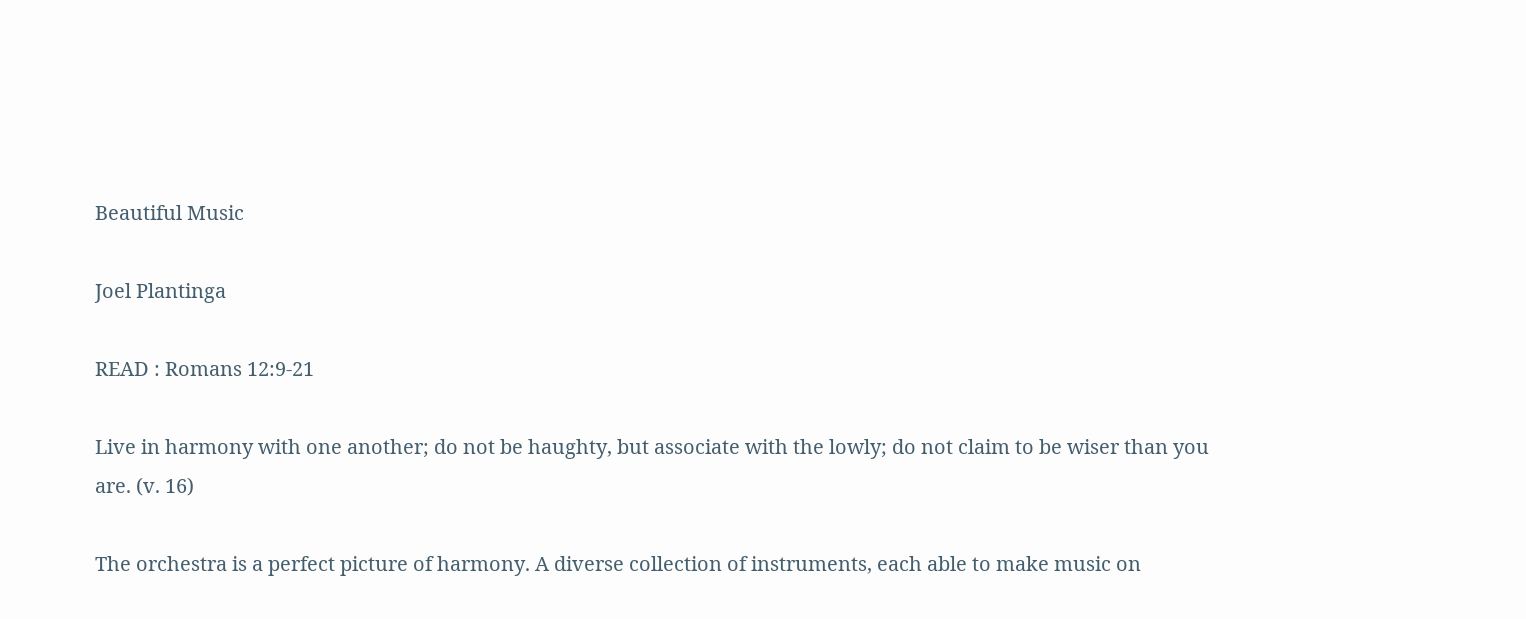Beautiful Music

Joel Plantinga

READ : Romans 12:9-21

Live in harmony with one another; do not be haughty, but associate with the lowly; do not claim to be wiser than you are. (v. 16)

The orchestra is a perfect picture of harmony. A diverse collection of instruments, each able to make music on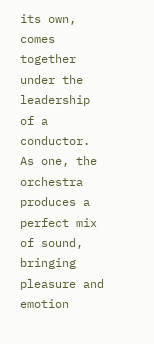its own, comes together under the leadership of a conductor. As one, the orchestra produces a perfect mix of sound, bringing pleasure and emotion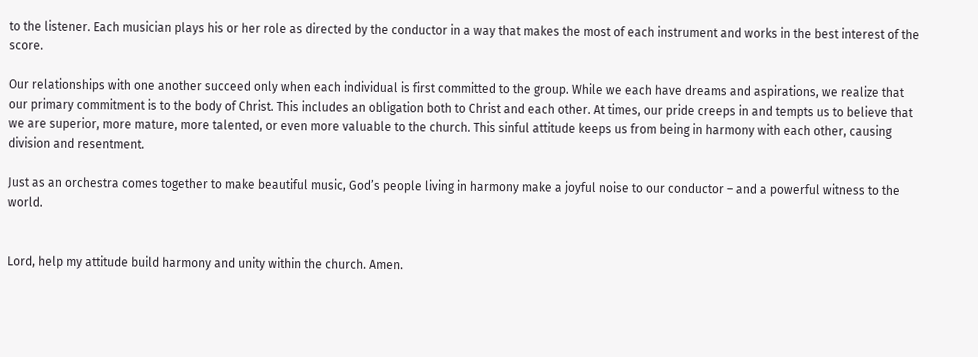to the listener. Each musician plays his or her role as directed by the conductor in a way that makes the most of each instrument and works in the best interest of the score.

Our relationships with one another succeed only when each individual is first committed to the group. While we each have dreams and aspirations, we realize that our primary commitment is to the body of Christ. This includes an obligation both to Christ and each other. At times, our pride creeps in and tempts us to believe that we are superior, more mature, more talented, or even more valuable to the church. This sinful attitude keeps us from being in harmony with each other, causing division and resentment.

Just as an orchestra comes together to make beautiful music, God’s people living in harmony make a joyful noise to our conductor – and a powerful witness to the world.


Lord, help my attitude build harmony and unity within the church. Amen.